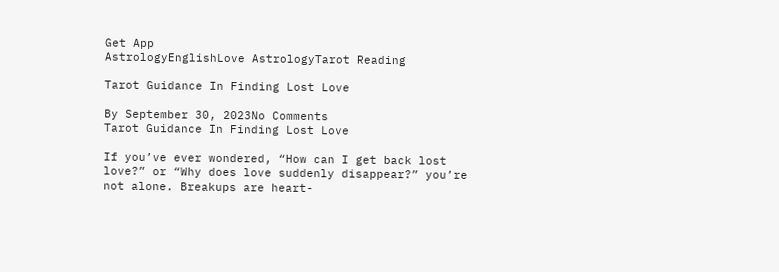Get App
AstrologyEnglishLove AstrologyTarot Reading

Tarot Guidance In Finding Lost Love

By September 30, 2023No Comments
Tarot Guidance In Finding Lost Love

If you’ve ever wondered, “How can I get back lost love?” or “Why does love suddenly disappear?” you’re not alone. Breakups are heart-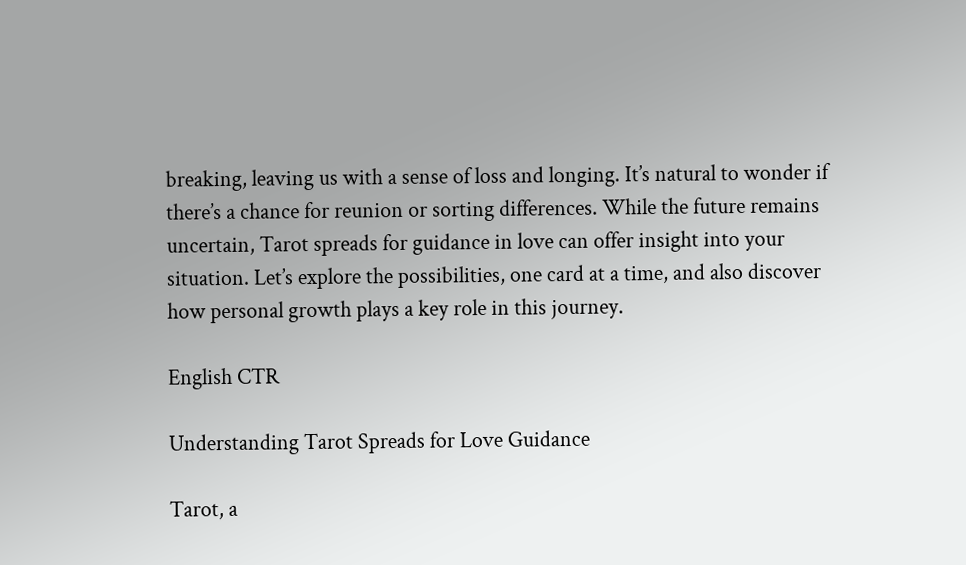breaking, leaving us with a sense of loss and longing. It’s natural to wonder if there’s a chance for reunion or sorting differences. While the future remains uncertain, Tarot spreads for guidance in love can offer insight into your situation. Let’s explore the possibilities, one card at a time, and also discover how personal growth plays a key role in this journey.

English CTR

Understanding Tarot Spreads for Love Guidance

Tarot, a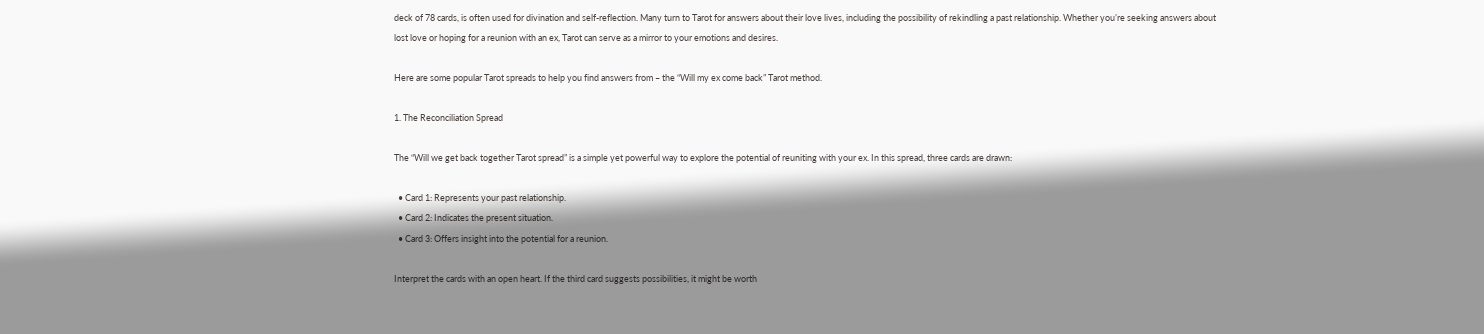deck of 78 cards, is often used for divination and self-reflection. Many turn to Tarot for answers about their love lives, including the possibility of rekindling a past relationship. Whether you’re seeking answers about lost love or hoping for a reunion with an ex, Tarot can serve as a mirror to your emotions and desires.

Here are some popular Tarot spreads to help you find answers from – the “Will my ex come back” Tarot method.

1. The Reconciliation Spread

The “Will we get back together Tarot spread” is a simple yet powerful way to explore the potential of reuniting with your ex. In this spread, three cards are drawn:

  • Card 1: Represents your past relationship.
  • Card 2: Indicates the present situation.
  • Card 3: Offers insight into the potential for a reunion.

Interpret the cards with an open heart. If the third card suggests possibilities, it might be worth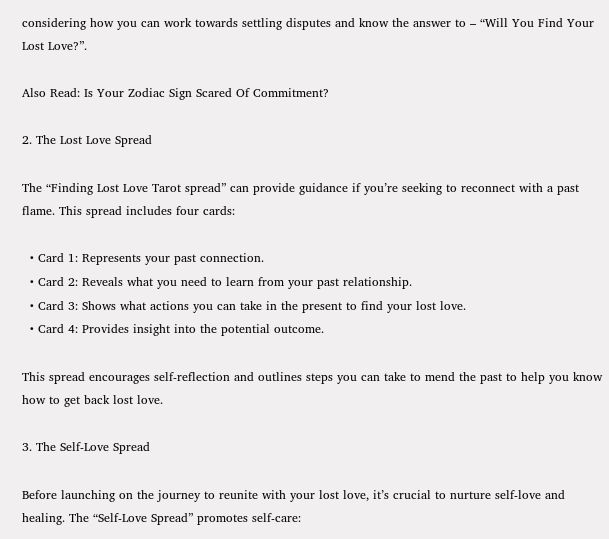considering how you can work towards settling disputes and know the answer to – “Will You Find Your Lost Love?”.

Also Read: Is Your Zodiac Sign Scared Of Commitment?

2. The Lost Love Spread

The “Finding Lost Love Tarot spread” can provide guidance if you’re seeking to reconnect with a past flame. This spread includes four cards:

  • Card 1: Represents your past connection.
  • Card 2: Reveals what you need to learn from your past relationship.
  • Card 3: Shows what actions you can take in the present to find your lost love.
  • Card 4: Provides insight into the potential outcome.

This spread encourages self-reflection and outlines steps you can take to mend the past to help you know how to get back lost love.

3. The Self-Love Spread

Before launching on the journey to reunite with your lost love, it’s crucial to nurture self-love and healing. The “Self-Love Spread” promotes self-care: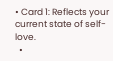• Card 1: Reflects your current state of self-love.
  •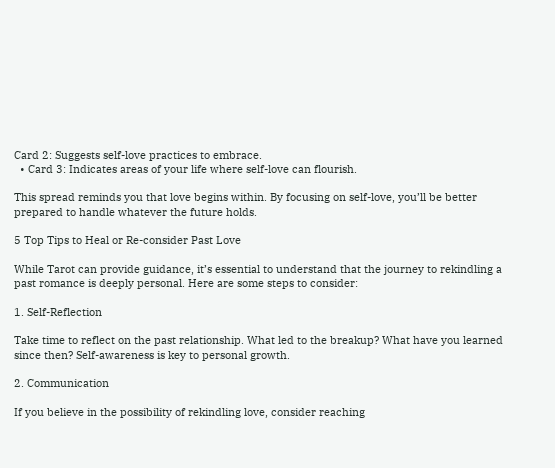Card 2: Suggests self-love practices to embrace.
  • Card 3: Indicates areas of your life where self-love can flourish.

This spread reminds you that love begins within. By focusing on self-love, you’ll be better prepared to handle whatever the future holds.

5 Top Tips to Heal or Re-consider Past Love

While Tarot can provide guidance, it’s essential to understand that the journey to rekindling a past romance is deeply personal. Here are some steps to consider:

1. Self-Reflection

Take time to reflect on the past relationship. What led to the breakup? What have you learned since then? Self-awareness is key to personal growth.

2. Communication

If you believe in the possibility of rekindling love, consider reaching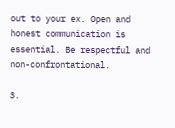out to your ex. Open and honest communication is essential. Be respectful and non-confrontational.

3.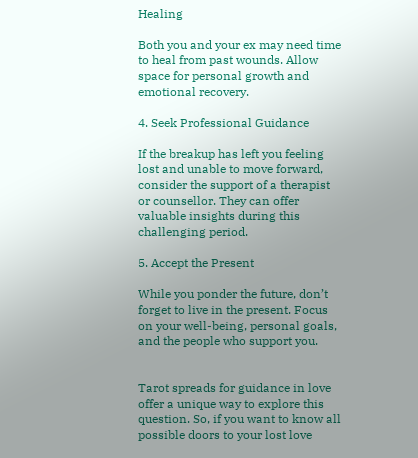Healing

Both you and your ex may need time to heal from past wounds. Allow space for personal growth and emotional recovery.

4. Seek Professional Guidance

If the breakup has left you feeling lost and unable to move forward, consider the support of a therapist or counsellor. They can offer valuable insights during this challenging period.

5. Accept the Present

While you ponder the future, don’t forget to live in the present. Focus on your well-being, personal goals, and the people who support you.


Tarot spreads for guidance in love offer a unique way to explore this question. So, if you want to know all possible doors to your lost love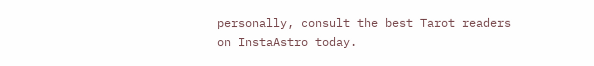personally, consult the best Tarot readers on InstaAstro today.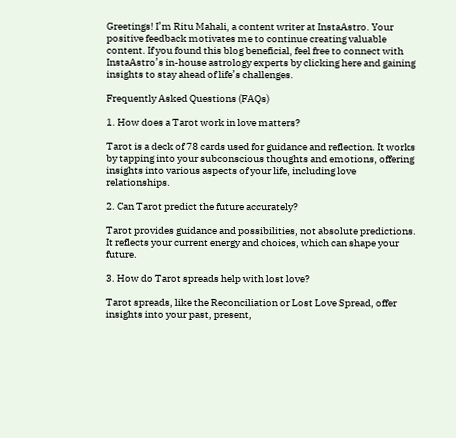Greetings! I’m Ritu Mahali, a content writer at InstaAstro. Your positive feedback motivates me to continue creating valuable content. If you found this blog beneficial, feel free to connect with InstaAstro’s in-house astrology experts by clicking here and gaining insights to stay ahead of life’s challenges.

Frequently Asked Questions (FAQs)

1. How does a Tarot work in love matters?

Tarot is a deck of 78 cards used for guidance and reflection. It works by tapping into your subconscious thoughts and emotions, offering insights into various aspects of your life, including love relationships.

2. Can Tarot predict the future accurately?

Tarot provides guidance and possibilities, not absolute predictions. It reflects your current energy and choices, which can shape your future.

3. How do Tarot spreads help with lost love?

Tarot spreads, like the Reconciliation or Lost Love Spread, offer insights into your past, present,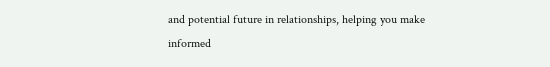and potential future in relationships, helping you make informed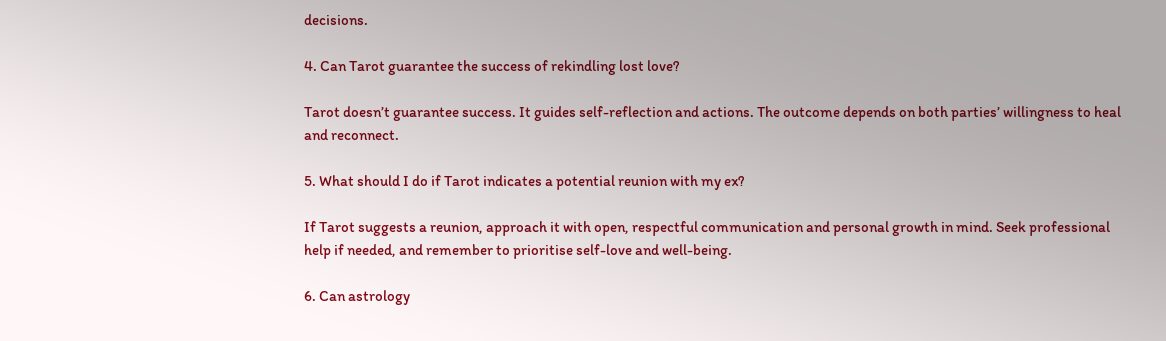decisions.

4. Can Tarot guarantee the success of rekindling lost love?

Tarot doesn’t guarantee success. It guides self-reflection and actions. The outcome depends on both parties’ willingness to heal and reconnect.

5. What should I do if Tarot indicates a potential reunion with my ex?

If Tarot suggests a reunion, approach it with open, respectful communication and personal growth in mind. Seek professional help if needed, and remember to prioritise self-love and well-being.

6. Can astrology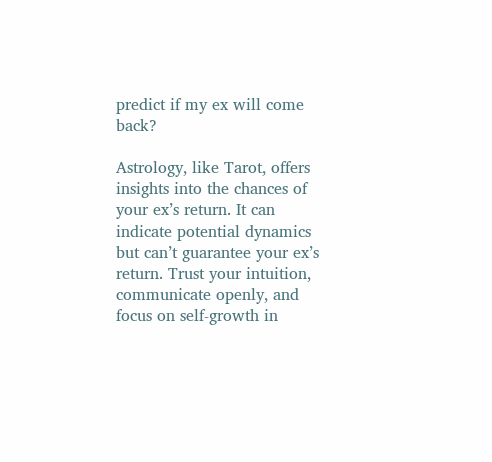predict if my ex will come back?

Astrology, like Tarot, offers insights into the chances of your ex’s return. It can indicate potential dynamics but can’t guarantee your ex’s return. Trust your intuition, communicate openly, and focus on self-growth in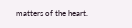matters of the heart.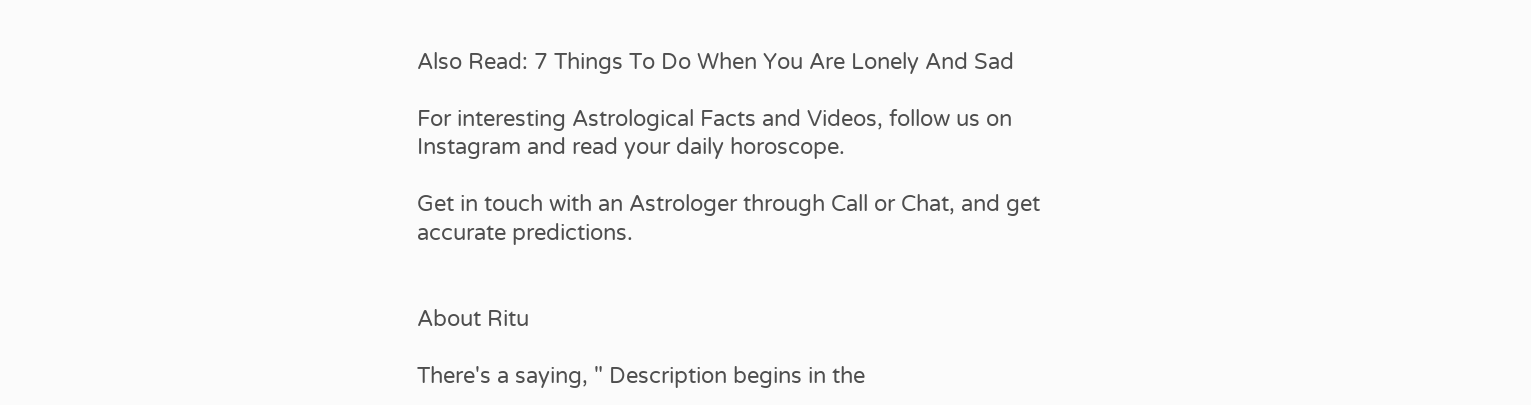Also Read: 7 Things To Do When You Are Lonely And Sad

For interesting Astrological Facts and Videos, follow us on Instagram and read your daily horoscope.

Get in touch with an Astrologer through Call or Chat, and get accurate predictions.


About Ritu

There's a saying, " Description begins in the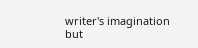writer's imagination but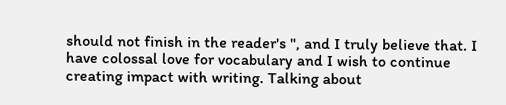should not finish in the reader's ", and I truly believe that. I have colossal love for vocabulary and I wish to continue creating impact with writing. Talking about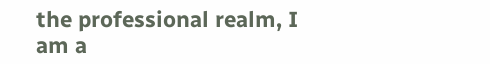the professional realm, I am a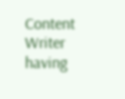Content Writer having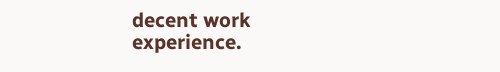decent work experience.